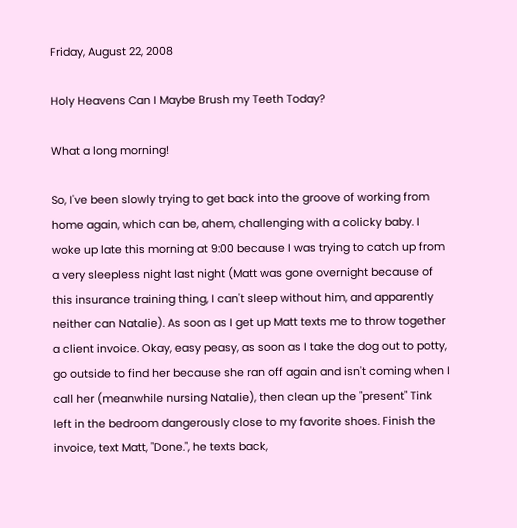Friday, August 22, 2008

Holy Heavens Can I Maybe Brush my Teeth Today?

What a long morning!

So, I've been slowly trying to get back into the groove of working from home again, which can be, ahem, challenging with a colicky baby. I woke up late this morning at 9:00 because I was trying to catch up from a very sleepless night last night (Matt was gone overnight because of this insurance training thing, I can't sleep without him, and apparently neither can Natalie). As soon as I get up Matt texts me to throw together a client invoice. Okay, easy peasy, as soon as I take the dog out to potty, go outside to find her because she ran off again and isn't coming when I call her (meanwhile nursing Natalie), then clean up the "present" Tink left in the bedroom dangerously close to my favorite shoes. Finish the invoice, text Matt, "Done.", he texts back,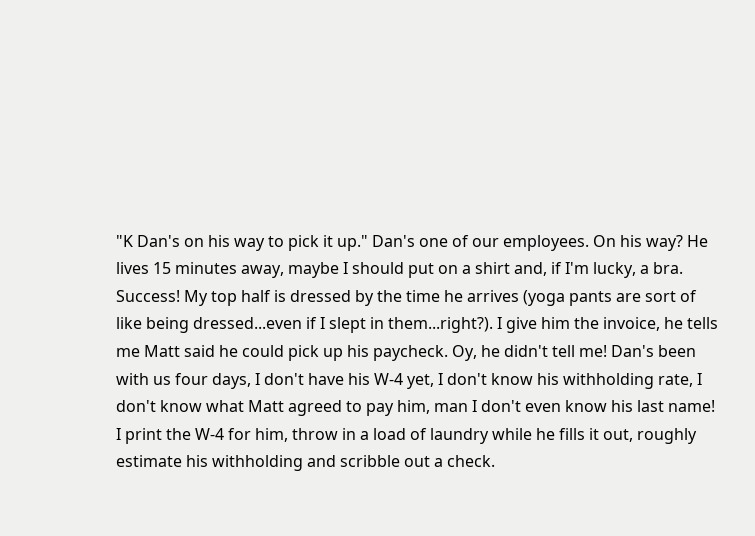"K Dan's on his way to pick it up." Dan's one of our employees. On his way? He lives 15 minutes away, maybe I should put on a shirt and, if I'm lucky, a bra. Success! My top half is dressed by the time he arrives (yoga pants are sort of like being dressed...even if I slept in them...right?). I give him the invoice, he tells me Matt said he could pick up his paycheck. Oy, he didn't tell me! Dan's been with us four days, I don't have his W-4 yet, I don't know his withholding rate, I don't know what Matt agreed to pay him, man I don't even know his last name! I print the W-4 for him, throw in a load of laundry while he fills it out, roughly estimate his withholding and scribble out a check.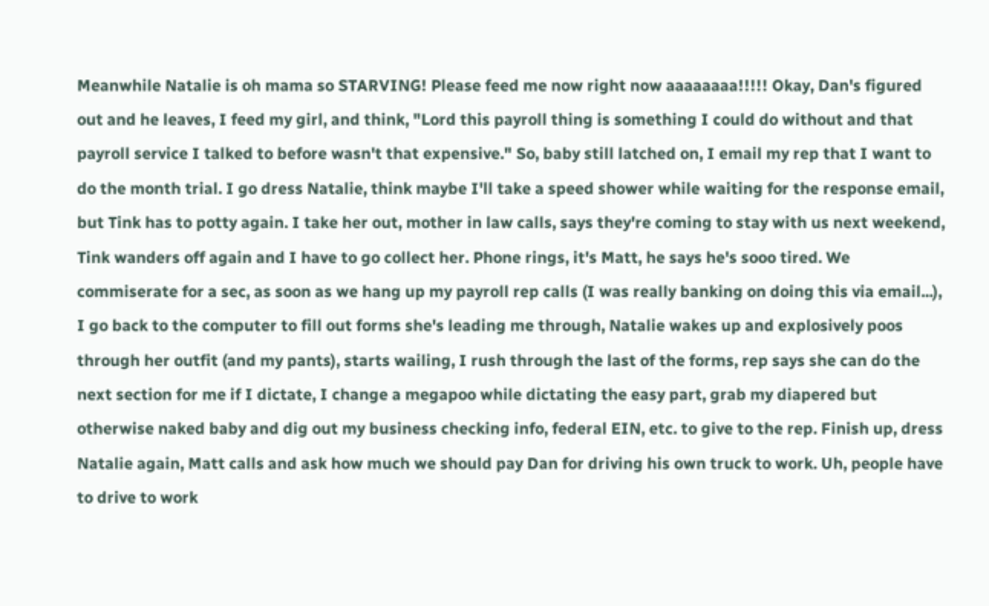Meanwhile Natalie is oh mama so STARVING! Please feed me now right now aaaaaaaa!!!!! Okay, Dan's figured out and he leaves, I feed my girl, and think, "Lord this payroll thing is something I could do without and that payroll service I talked to before wasn't that expensive." So, baby still latched on, I email my rep that I want to do the month trial. I go dress Natalie, think maybe I'll take a speed shower while waiting for the response email, but Tink has to potty again. I take her out, mother in law calls, says they're coming to stay with us next weekend, Tink wanders off again and I have to go collect her. Phone rings, it's Matt, he says he's sooo tired. We commiserate for a sec, as soon as we hang up my payroll rep calls (I was really banking on doing this via email...), I go back to the computer to fill out forms she's leading me through, Natalie wakes up and explosively poos through her outfit (and my pants), starts wailing, I rush through the last of the forms, rep says she can do the next section for me if I dictate, I change a megapoo while dictating the easy part, grab my diapered but otherwise naked baby and dig out my business checking info, federal EIN, etc. to give to the rep. Finish up, dress Natalie again, Matt calls and ask how much we should pay Dan for driving his own truck to work. Uh, people have to drive to work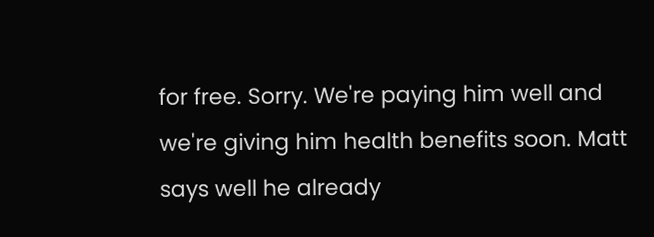for free. Sorry. We're paying him well and we're giving him health benefits soon. Matt says well he already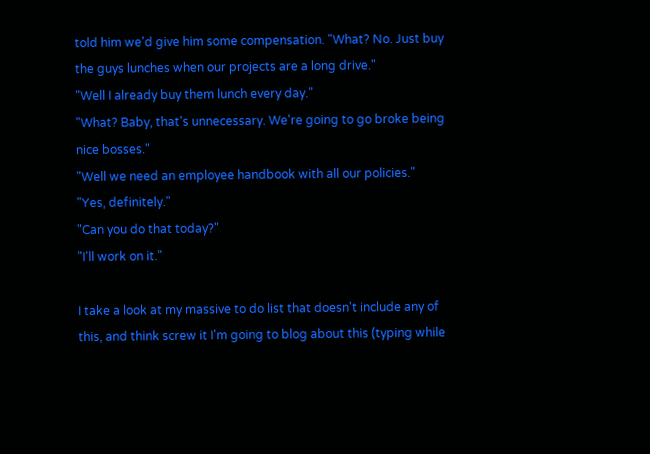told him we'd give him some compensation. "What? No. Just buy the guys lunches when our projects are a long drive."
"Well I already buy them lunch every day."
"What? Baby, that's unnecessary. We're going to go broke being nice bosses."
"Well we need an employee handbook with all our policies."
"Yes, definitely."
"Can you do that today?"
"I'll work on it."

I take a look at my massive to do list that doesn't include any of this, and think screw it I'm going to blog about this (typing while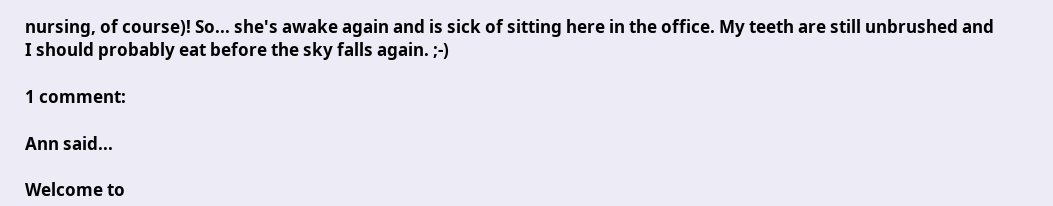nursing, of course)! So... she's awake again and is sick of sitting here in the office. My teeth are still unbrushed and I should probably eat before the sky falls again. ;-)

1 comment:

Ann said...

Welcome to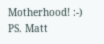Motherhood! :-)
PS. Matt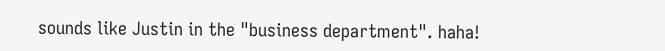sounds like Justin in the "business department". haha!